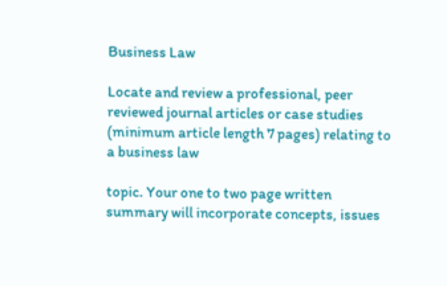Business Law

Locate and review a professional, peer reviewed journal articles or case studies (minimum article length 7 pages) relating to a business law

topic. Your one to two page written summary will incorporate concepts, issues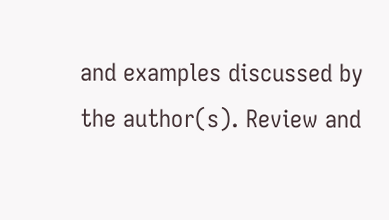and examples discussed by the author(s). Review and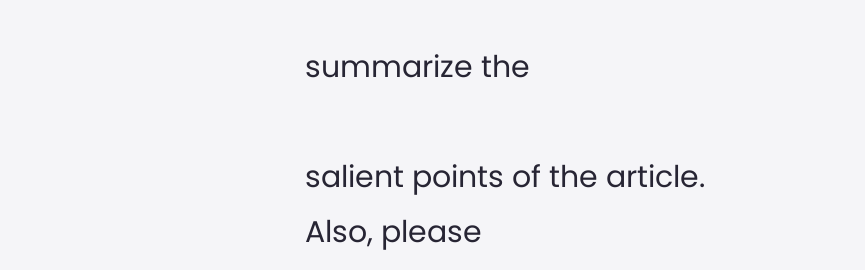summarize the

salient points of the article. Also, please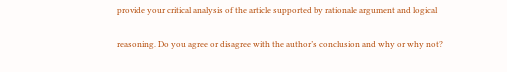provide your critical analysis of the article supported by rationale argument and logical

reasoning. Do you agree or disagree with the author’s conclusion and why or why not?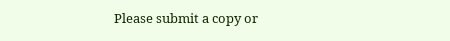Please submit a copy or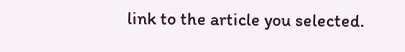link to the article you selected.